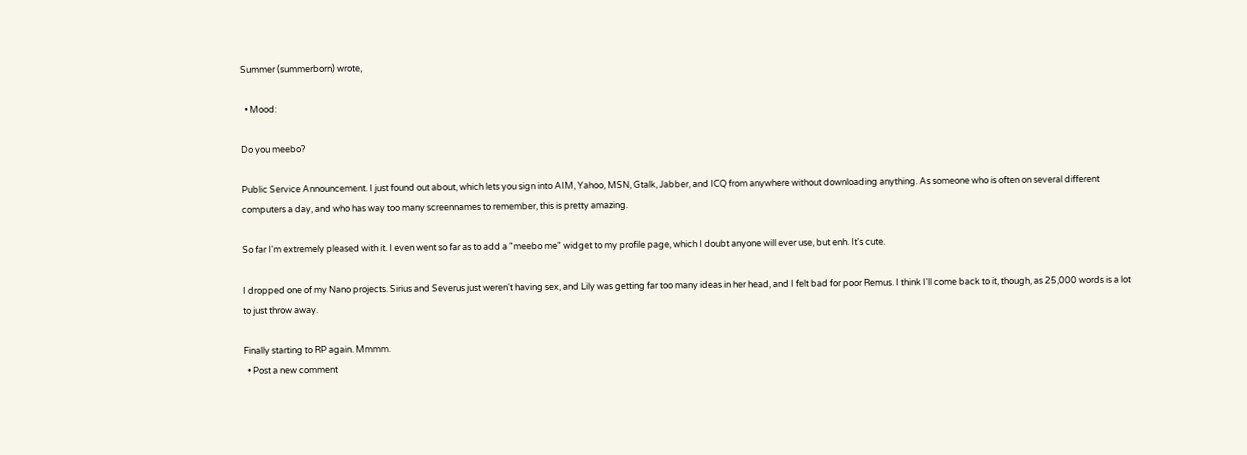Summer (summerborn) wrote,

  • Mood:

Do you meebo?

Public Service Announcement. I just found out about, which lets you sign into AIM, Yahoo, MSN, Gtalk, Jabber, and ICQ from anywhere without downloading anything. As someone who is often on several different computers a day, and who has way too many screennames to remember, this is pretty amazing.

So far I'm extremely pleased with it. I even went so far as to add a "meebo me" widget to my profile page, which I doubt anyone will ever use, but enh. It's cute.

I dropped one of my Nano projects. Sirius and Severus just weren't having sex, and Lily was getting far too many ideas in her head, and I felt bad for poor Remus. I think I'll come back to it, though, as 25,000 words is a lot to just throw away.

Finally starting to RP again. Mmmm.
  • Post a new comment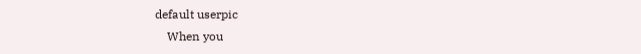default userpic
    When you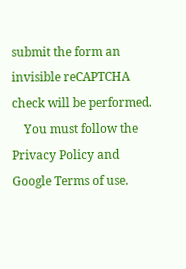submit the form an invisible reCAPTCHA check will be performed.
    You must follow the Privacy Policy and Google Terms of use.